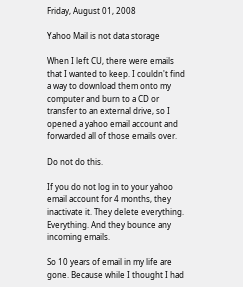Friday, August 01, 2008

Yahoo Mail is not data storage

When I left CU, there were emails that I wanted to keep. I couldn't find a way to download them onto my computer and burn to a CD or transfer to an external drive, so I opened a yahoo email account and forwarded all of those emails over.

Do not do this.

If you do not log in to your yahoo email account for 4 months, they inactivate it. They delete everything. Everything. And they bounce any incoming emails.

So 10 years of email in my life are gone. Because while I thought I had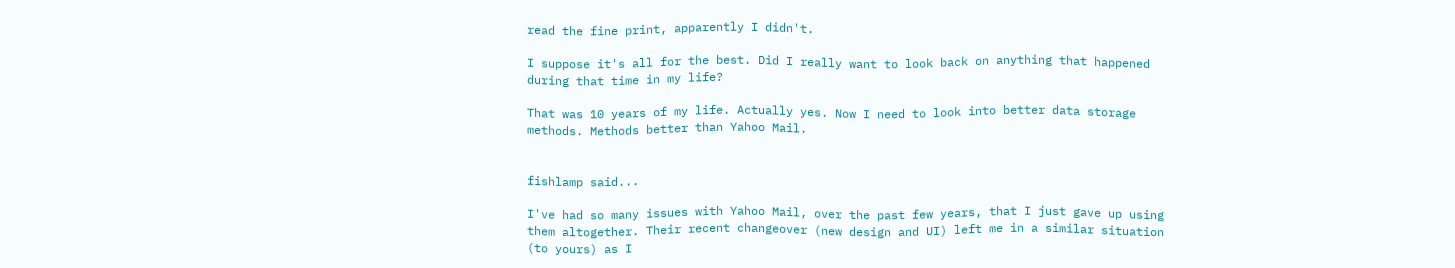read the fine print, apparently I didn't.

I suppose it's all for the best. Did I really want to look back on anything that happened during that time in my life?

That was 10 years of my life. Actually yes. Now I need to look into better data storage methods. Methods better than Yahoo Mail.


fishlamp said...

I've had so many issues with Yahoo Mail, over the past few years, that I just gave up using them altogether. Their recent changeover (new design and UI) left me in a similar situation (to yours) as I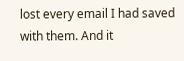lost every email I had saved with them. And it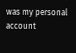was my personal account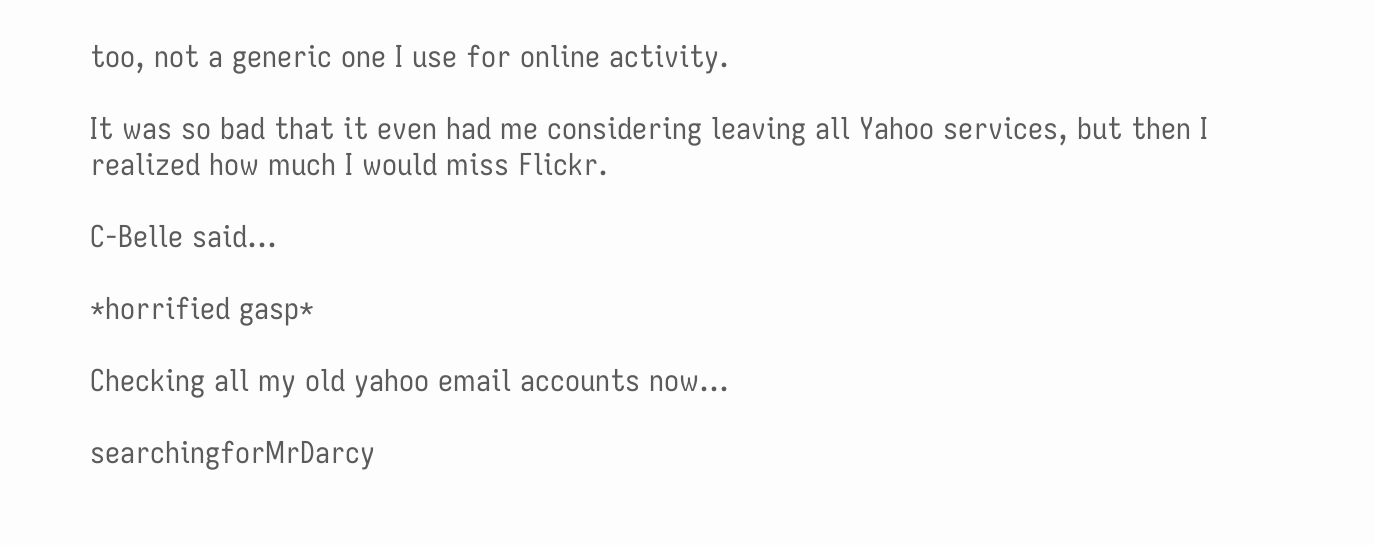too, not a generic one I use for online activity.

It was so bad that it even had me considering leaving all Yahoo services, but then I realized how much I would miss Flickr.

C-Belle said...

*horrified gasp*

Checking all my old yahoo email accounts now...

searchingforMrDarcy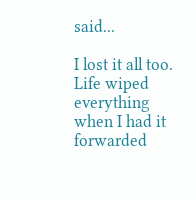said...

I lost it all too. Life wiped everything when I had it forwarded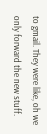to gmail. They were like, oh we only forward the new stuff.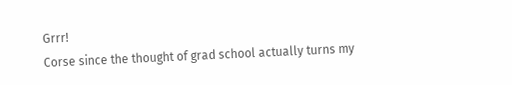Grrr!
Corse since the thought of grad school actually turns my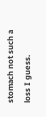stomach not such a loss I guess.